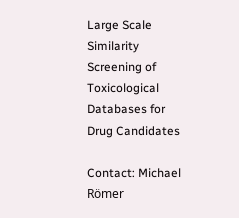Large Scale Similarity Screening of Toxicological Databases for Drug Candidates

Contact: Michael Römer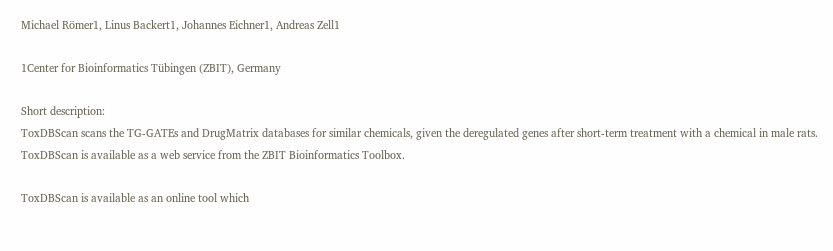Michael Römer1, Linus Backert1, Johannes Eichner1, Andreas Zell1

1Center for Bioinformatics Tübingen (ZBIT), Germany

Short description:
ToxDBScan scans the TG-GATEs and DrugMatrix databases for similar chemicals, given the deregulated genes after short-term treatment with a chemical in male rats. ToxDBScan is available as a web service from the ZBIT Bioinformatics Toolbox.

ToxDBScan is available as an online tool which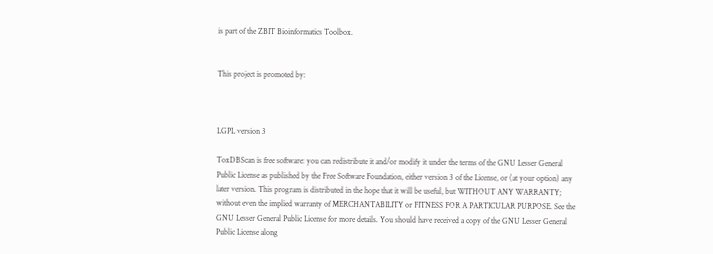is part of the ZBIT Bioinformatics Toolbox.


This project is promoted by:



LGPL version 3

ToxDBScan is free software: you can redistribute it and/or modify it under the terms of the GNU Lesser General Public License as published by the Free Software Foundation, either version 3 of the License, or (at your option) any later version. This program is distributed in the hope that it will be useful, but WITHOUT ANY WARRANTY; without even the implied warranty of MERCHANTABILITY or FITNESS FOR A PARTICULAR PURPOSE. See the GNU Lesser General Public License for more details. You should have received a copy of the GNU Lesser General Public License along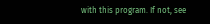with this program. If not, see